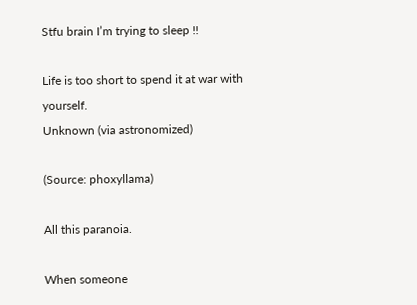Stfu brain I’m trying to sleep !!

Life is too short to spend it at war with yourself.
Unknown (via astronomized)

(Source: phoxyllama)

All this paranoia.

When someone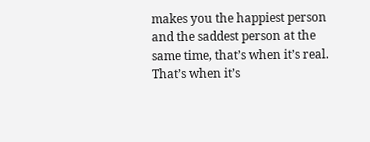makes you the happiest person and the saddest person at the same time, that’s when it’s real. That’s when it’s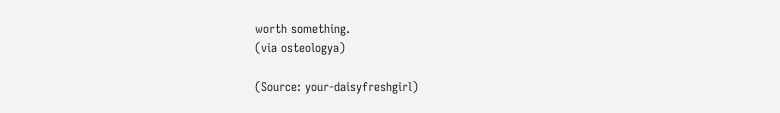worth something.
(via osteologya)

(Source: your-daisyfreshgirl)